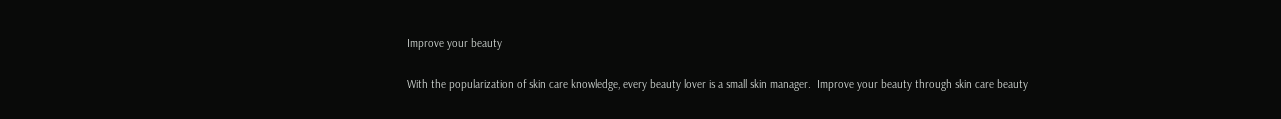Improve your beauty

With the popularization of skin care knowledge, every beauty lover is a small skin manager.  Improve your beauty through skin care beauty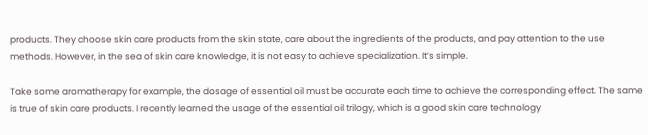products. They choose skin care products from the skin state, care about the ingredients of the products, and pay attention to the use methods. However, in the sea of skin care knowledge, it is not easy to achieve specialization. It’s simple.

Take some aromatherapy for example, the dosage of essential oil must be accurate each time to achieve the corresponding effect. The same is true of skin care products. I recently learned the usage of the essential oil trilogy, which is a good skin care technology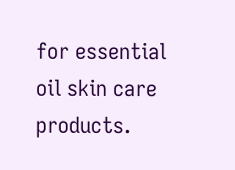for essential oil skin care products.